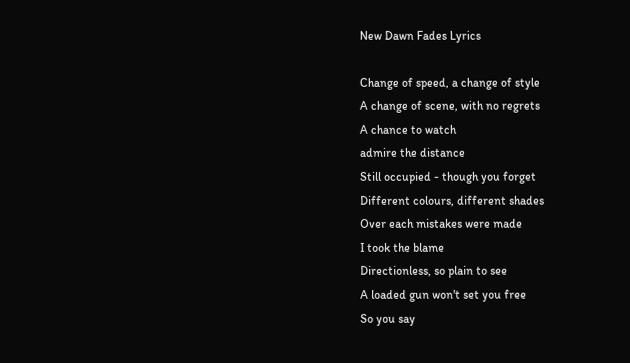New Dawn Fades Lyrics

Change of speed, a change of style
A change of scene, with no regrets
A chance to watch
admire the distance
Still occupied - though you forget
Different colours, different shades
Over each mistakes were made
I took the blame
Directionless, so plain to see
A loaded gun won't set you free
So you say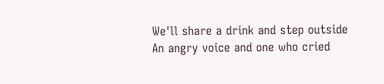We'll share a drink and step outside
An angry voice and one who cried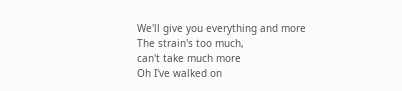We'll give you everything and more
The strain's too much,
can't take much more
Oh I've walked on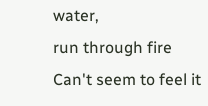water,
run through fire
Can't seem to feel it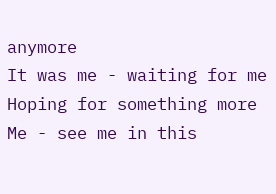anymore
It was me - waiting for me
Hoping for something more
Me - see me in this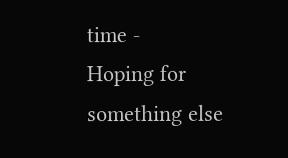time -
Hoping for something else